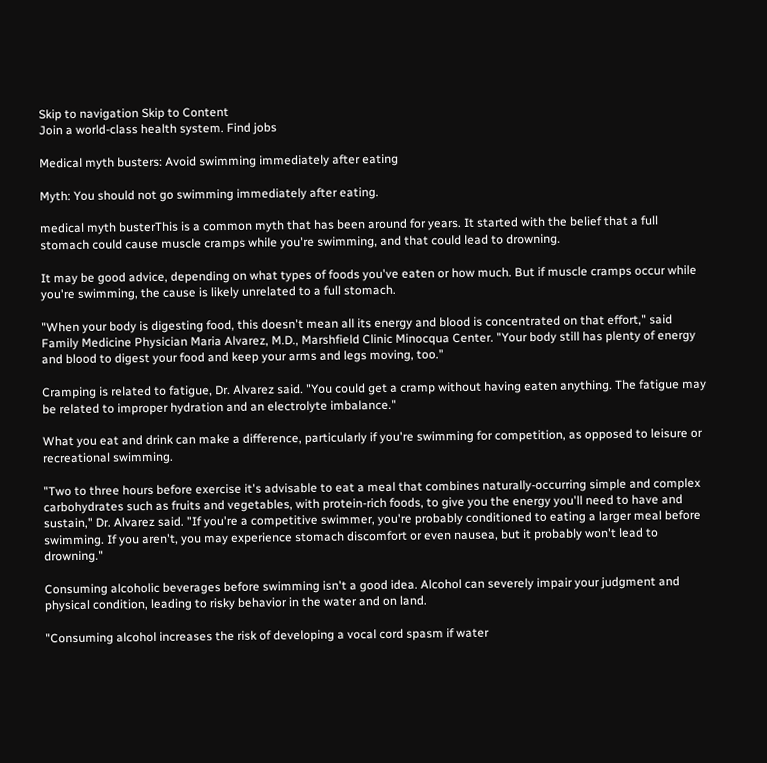Skip to navigation Skip to Content
Join a world-class health system. Find jobs

Medical myth busters: Avoid swimming immediately after eating

Myth: You should not go swimming immediately after eating.

medical myth busterThis is a common myth that has been around for years. It started with the belief that a full stomach could cause muscle cramps while you're swimming, and that could lead to drowning.

It may be good advice, depending on what types of foods you've eaten or how much. But if muscle cramps occur while you're swimming, the cause is likely unrelated to a full stomach.

"When your body is digesting food, this doesn't mean all its energy and blood is concentrated on that effort," said Family Medicine Physician Maria Alvarez, M.D., Marshfield Clinic Minocqua Center. "Your body still has plenty of energy and blood to digest your food and keep your arms and legs moving, too."

Cramping is related to fatigue, Dr. Alvarez said. "You could get a cramp without having eaten anything. The fatigue may be related to improper hydration and an electrolyte imbalance."

What you eat and drink can make a difference, particularly if you're swimming for competition, as opposed to leisure or recreational swimming.

"Two to three hours before exercise it's advisable to eat a meal that combines naturally-occurring simple and complex carbohydrates such as fruits and vegetables, with protein-rich foods, to give you the energy you'll need to have and sustain," Dr. Alvarez said. "If you're a competitive swimmer, you're probably conditioned to eating a larger meal before swimming. If you aren't, you may experience stomach discomfort or even nausea, but it probably won't lead to drowning."

Consuming alcoholic beverages before swimming isn't a good idea. Alcohol can severely impair your judgment and physical condition, leading to risky behavior in the water and on land.

"Consuming alcohol increases the risk of developing a vocal cord spasm if water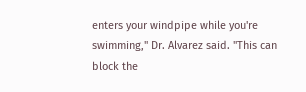enters your windpipe while you're swimming," Dr. Alvarez said. "This can block the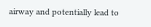airway and potentially lead to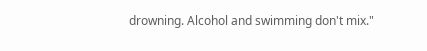drowning. Alcohol and swimming don't mix."